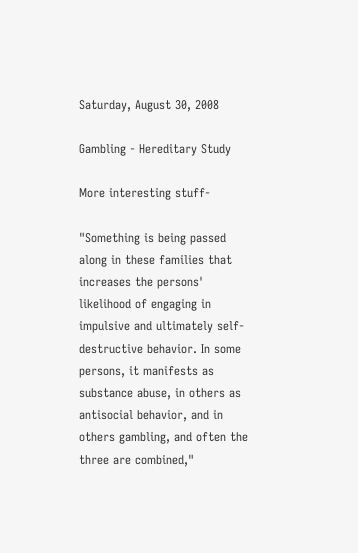Saturday, August 30, 2008

Gambling - Hereditary Study

More interesting stuff-

"Something is being passed along in these families that increases the persons' likelihood of engaging in impulsive and ultimately self-destructive behavior. In some persons, it manifests as substance abuse, in others as antisocial behavior, and in others gambling, and often the three are combined,"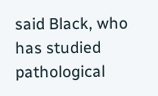said Black, who has studied pathological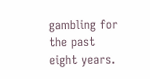gambling for the past eight years.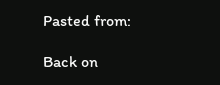Pasted from:

Back on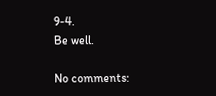9-4.
Be well.

No comments: